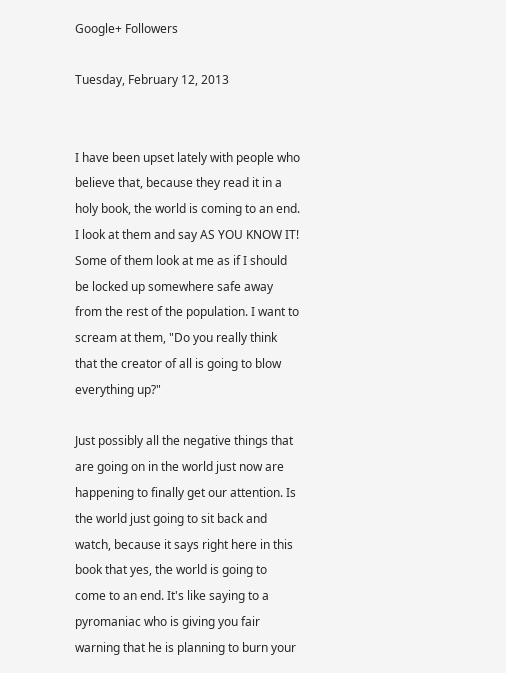Google+ Followers

Tuesday, February 12, 2013


I have been upset lately with people who believe that, because they read it in a holy book, the world is coming to an end. I look at them and say AS YOU KNOW IT! Some of them look at me as if I should be locked up somewhere safe away from the rest of the population. I want to scream at them, "Do you really think that the creator of all is going to blow everything up?"

Just possibly all the negative things that are going on in the world just now are happening to finally get our attention. Is the world just going to sit back and watch, because it says right here in this book that yes, the world is going to come to an end. It's like saying to a pyromaniac who is giving you fair warning that he is planning to burn your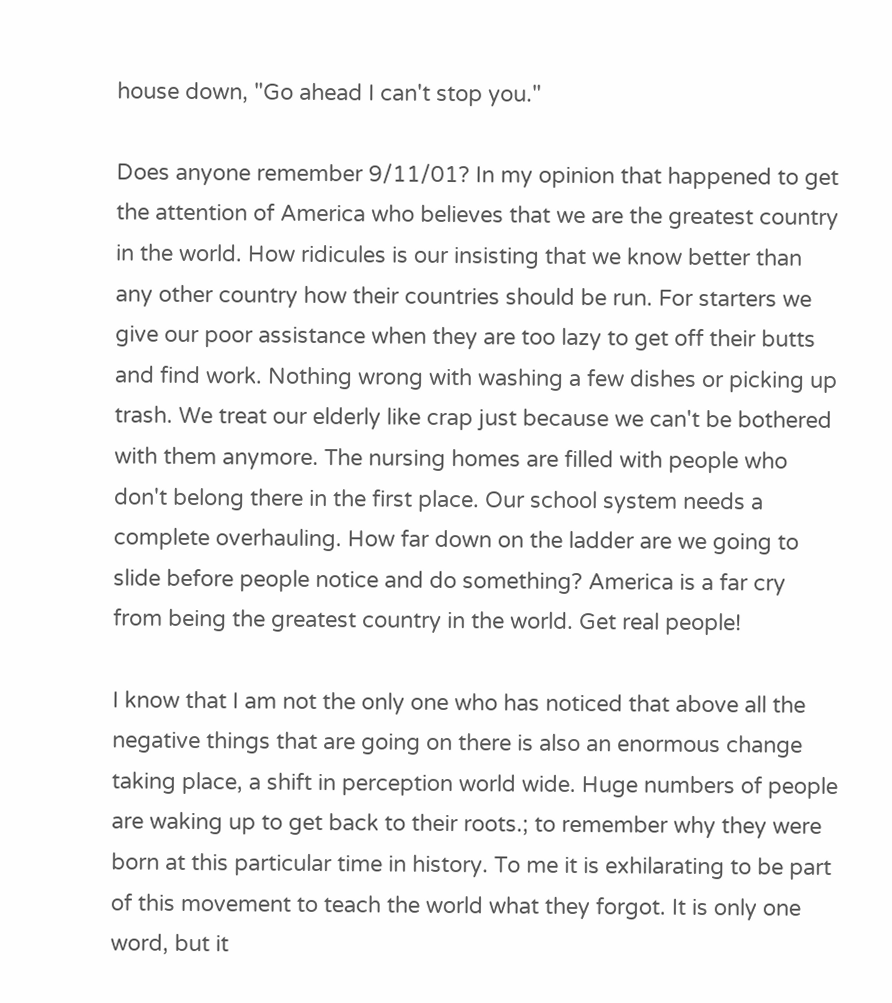house down, "Go ahead I can't stop you."

Does anyone remember 9/11/01? In my opinion that happened to get the attention of America who believes that we are the greatest country in the world. How ridicules is our insisting that we know better than any other country how their countries should be run. For starters we give our poor assistance when they are too lazy to get off their butts and find work. Nothing wrong with washing a few dishes or picking up trash. We treat our elderly like crap just because we can't be bothered with them anymore. The nursing homes are filled with people who don't belong there in the first place. Our school system needs a complete overhauling. How far down on the ladder are we going to slide before people notice and do something? America is a far cry from being the greatest country in the world. Get real people!

I know that I am not the only one who has noticed that above all the negative things that are going on there is also an enormous change taking place, a shift in perception world wide. Huge numbers of people are waking up to get back to their roots.; to remember why they were born at this particular time in history. To me it is exhilarating to be part of this movement to teach the world what they forgot. It is only one word, but it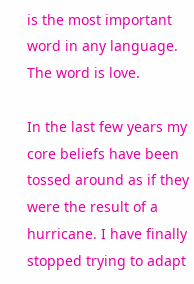is the most important word in any language. The word is love.

In the last few years my core beliefs have been tossed around as if they were the result of a hurricane. I have finally stopped trying to adapt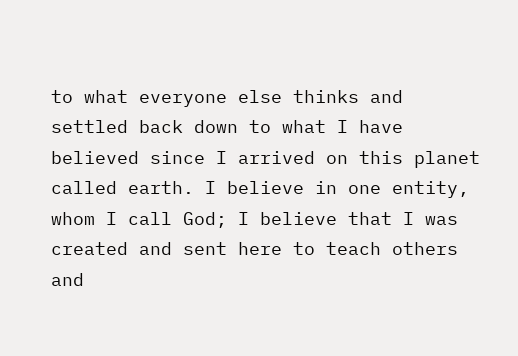to what everyone else thinks and settled back down to what I have believed since I arrived on this planet called earth. I believe in one entity, whom I call God; I believe that I was created and sent here to teach others and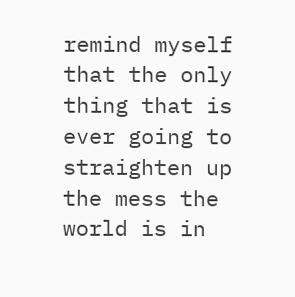remind myself that the only thing that is ever going to straighten up the mess the world is in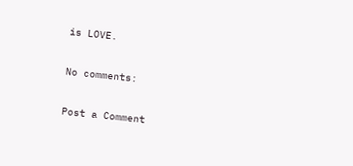is LOVE.

No comments:

Post a Comment